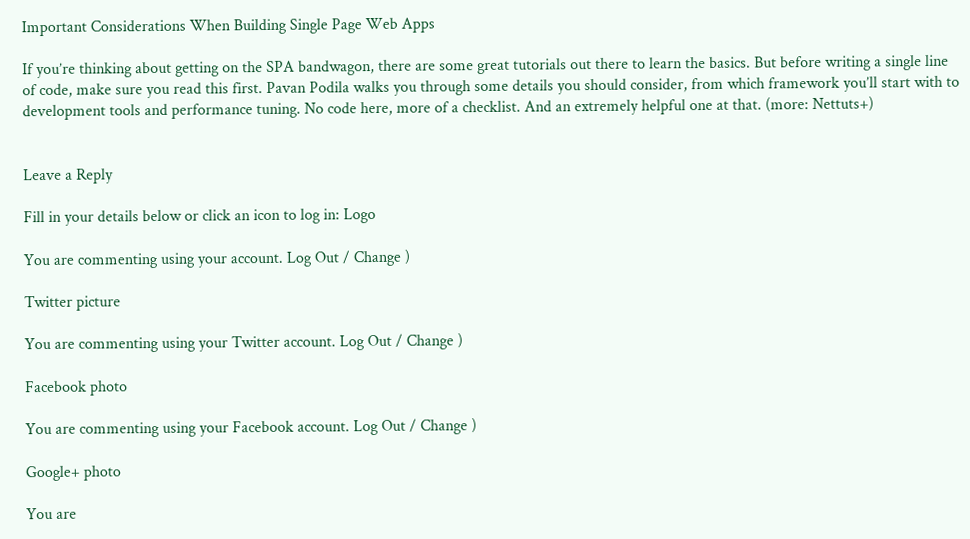Important Considerations When Building Single Page Web Apps

If you’re thinking about getting on the SPA bandwagon, there are some great tutorials out there to learn the basics. But before writing a single line of code, make sure you read this first. Pavan Podila walks you through some details you should consider, from which framework you’ll start with to development tools and performance tuning. No code here, more of a checklist. And an extremely helpful one at that. (more: Nettuts+)


Leave a Reply

Fill in your details below or click an icon to log in: Logo

You are commenting using your account. Log Out / Change )

Twitter picture

You are commenting using your Twitter account. Log Out / Change )

Facebook photo

You are commenting using your Facebook account. Log Out / Change )

Google+ photo

You are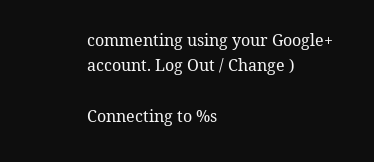commenting using your Google+ account. Log Out / Change )

Connecting to %s